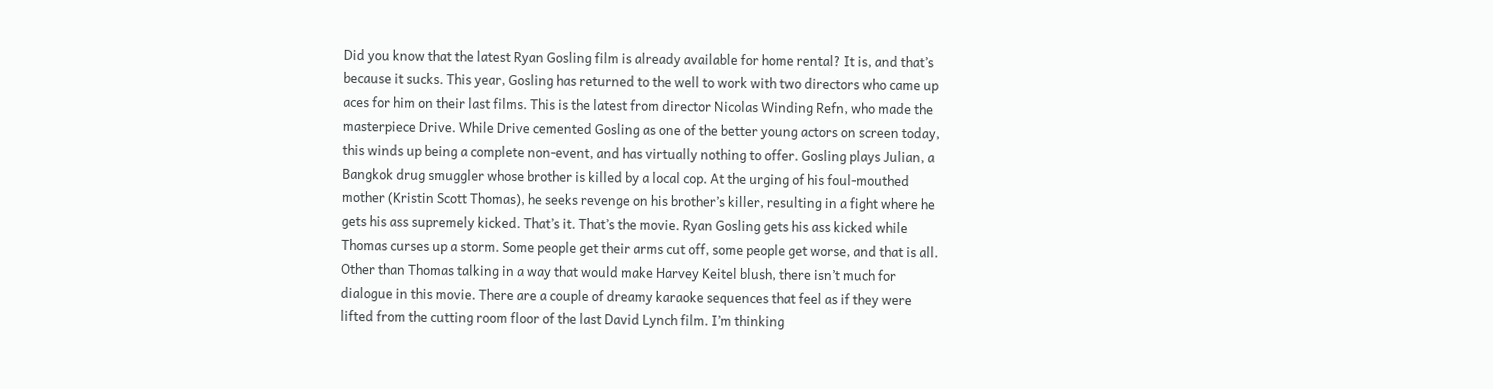Did you know that the latest Ryan Gosling film is already available for home rental? It is, and that’s because it sucks. This year, Gosling has returned to the well to work with two directors who came up aces for him on their last films. This is the latest from director Nicolas Winding Refn, who made the masterpiece Drive. While Drive cemented Gosling as one of the better young actors on screen today, this winds up being a complete non-event, and has virtually nothing to offer. Gosling plays Julian, a Bangkok drug smuggler whose brother is killed by a local cop. At the urging of his foul-mouthed mother (Kristin Scott Thomas), he seeks revenge on his brother’s killer, resulting in a fight where he gets his ass supremely kicked. That’s it. That’s the movie. Ryan Gosling gets his ass kicked while Thomas curses up a storm. Some people get their arms cut off, some people get worse, and that is all. Other than Thomas talking in a way that would make Harvey Keitel blush, there isn’t much for dialogue in this movie. There are a couple of dreamy karaoke sequences that feel as if they were lifted from the cutting room floor of the last David Lynch film. I’m thinking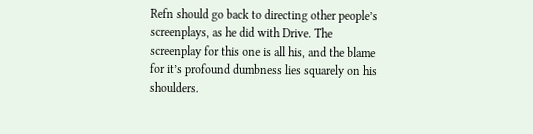Refn should go back to directing other people’s screenplays, as he did with Drive. The screenplay for this one is all his, and the blame for it’s profound dumbness lies squarely on his shoulders.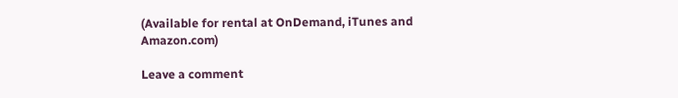(Available for rental at OnDemand, iTunes and Amazon.com)

Leave a comment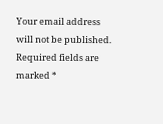Your email address will not be published. Required fields are marked *